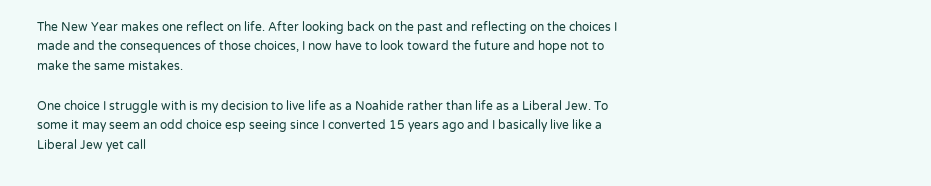The New Year makes one reflect on life. After looking back on the past and reflecting on the choices I made and the consequences of those choices, I now have to look toward the future and hope not to make the same mistakes.

One choice I struggle with is my decision to live life as a Noahide rather than life as a Liberal Jew. To some it may seem an odd choice esp seeing since I converted 15 years ago and I basically live like a Liberal Jew yet call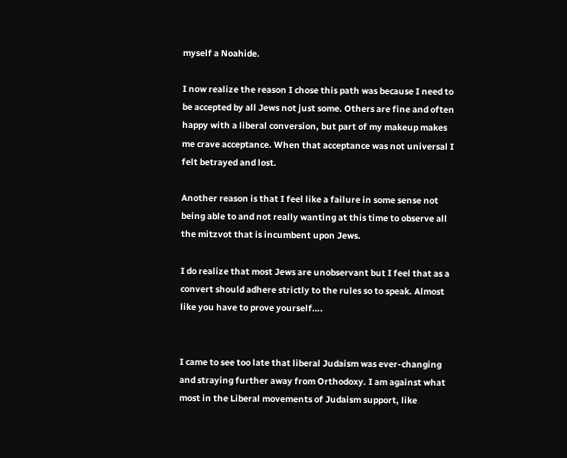myself a Noahide.

I now realize the reason I chose this path was because I need to be accepted by all Jews not just some. Others are fine and often happy with a liberal conversion, but part of my makeup makes me crave acceptance. When that acceptance was not universal I felt betrayed and lost.

Another reason is that I feel like a failure in some sense not being able to and not really wanting at this time to observe all the mitzvot that is incumbent upon Jews.

I do realize that most Jews are unobservant but I feel that as a convert should adhere strictly to the rules so to speak. Almost like you have to prove yourself….


I came to see too late that liberal Judaism was ever-changing and straying further away from Orthodoxy. I am against what most in the Liberal movements of Judaism support, like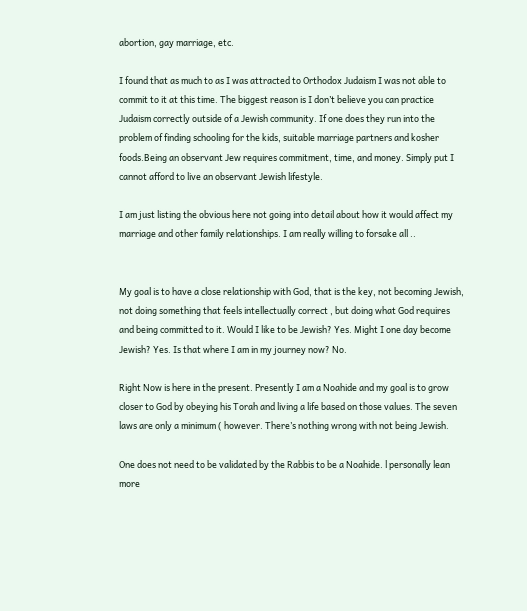abortion, gay marriage, etc.

I found that as much to as I was attracted to Orthodox Judaism I was not able to commit to it at this time. The biggest reason is I don’t believe you can practice Judaism correctly outside of a Jewish community. If one does they run into the problem of finding schooling for the kids, suitable marriage partners and kosher foods.Being an observant Jew requires commitment, time, and money. Simply put I cannot afford to live an observant Jewish lifestyle.

I am just listing the obvious here not going into detail about how it would affect my marriage and other family relationships. I am really willing to forsake all ..


My goal is to have a close relationship with God, that is the key, not becoming Jewish, not doing something that feels intellectually correct , but doing what God requires and being committed to it. Would I like to be Jewish? Yes. Might I one day become Jewish? Yes. Is that where I am in my journey now? No.

Right Now is here in the present. Presently I am a Noahide and my goal is to grow closer to God by obeying his Torah and living a life based on those values. The seven laws are only a minimum ( however. There’s nothing wrong with not being Jewish.

One does not need to be validated by the Rabbis to be a Noahide. l personally lean more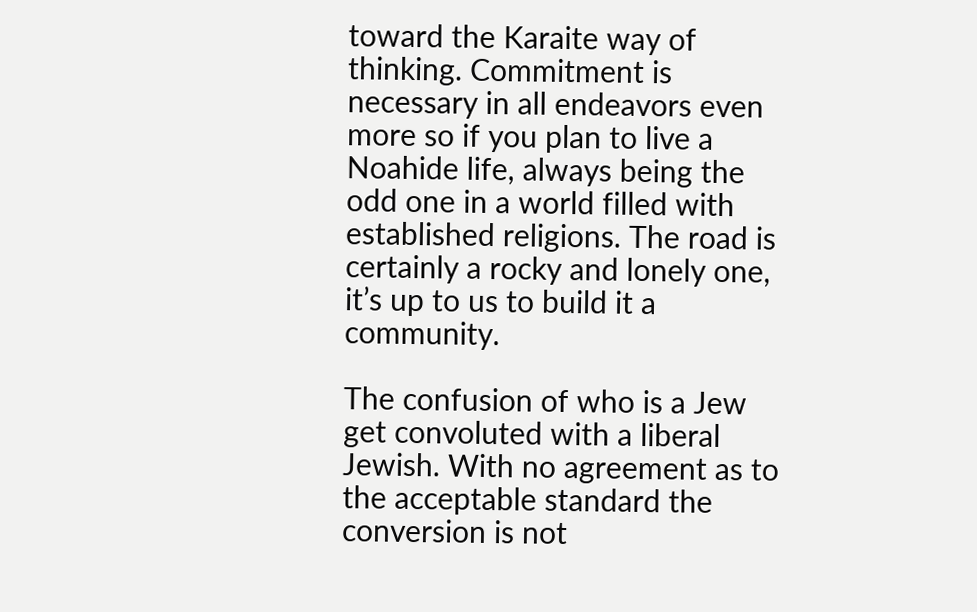toward the Karaite way of thinking. Commitment is necessary in all endeavors even more so if you plan to live a Noahide life, always being the odd one in a world filled with established religions. The road is certainly a rocky and lonely one, it’s up to us to build it a community.

The confusion of who is a Jew get convoluted with a liberal Jewish. With no agreement as to the acceptable standard the conversion is not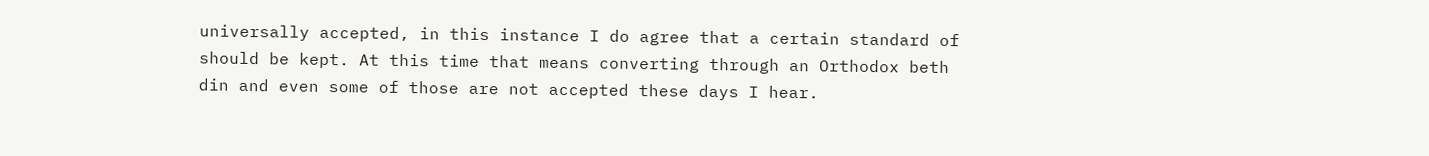universally accepted, in this instance I do agree that a certain standard of should be kept. At this time that means converting through an Orthodox beth din and even some of those are not accepted these days I hear.